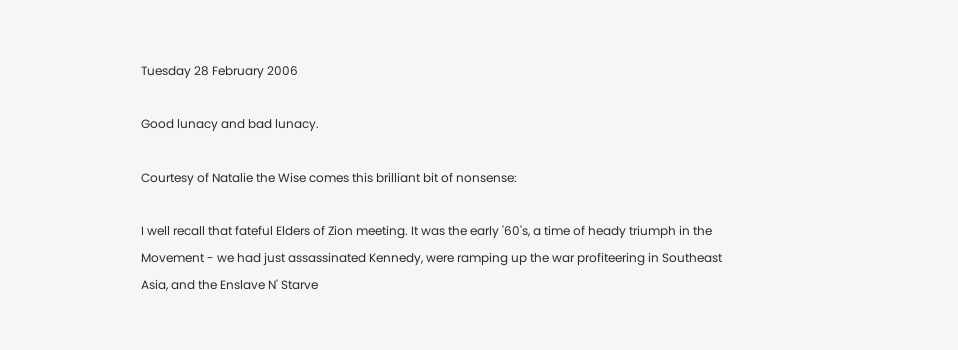Tuesday 28 February 2006

Good lunacy and bad lunacy.

Courtesy of Natalie the Wise comes this brilliant bit of nonsense:

I well recall that fateful Elders of Zion meeting. It was the early '60's, a time of heady triumph in the Movement - we had just assassinated Kennedy, were ramping up the war profiteering in Southeast Asia, and the Enslave N' Starve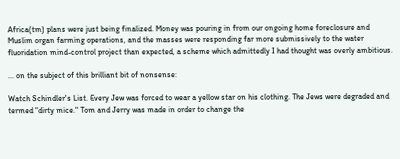Africa(tm) plans were just being finalized. Money was pouring in from our ongoing home foreclosure and Muslim organ farming operations, and the masses were responding far more submissively to the water fluoridation mind-control project than expected, a scheme which admittedly I had thought was overly ambitious.

... on the subject of this brilliant bit of nonsense:

Watch Schindler's List. Every Jew was forced to wear a yellow star on his clothing. The Jews were degraded and termed "dirty mice." Tom and Jerry was made in order to change the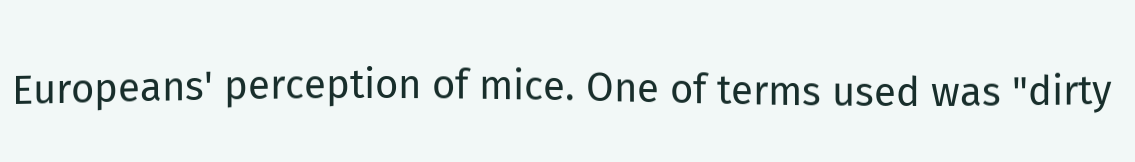Europeans' perception of mice. One of terms used was "dirty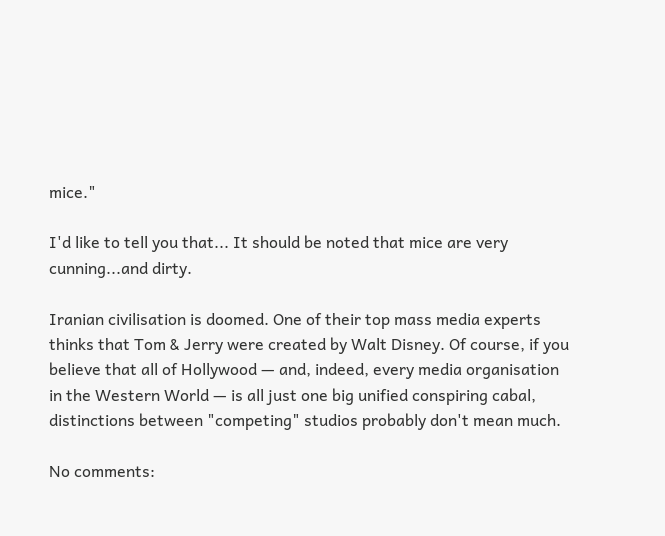mice."

I'd like to tell you that... It should be noted that mice are very cunning...and dirty.

Iranian civilisation is doomed. One of their top mass media experts thinks that Tom & Jerry were created by Walt Disney. Of course, if you believe that all of Hollywood — and, indeed, every media organisation in the Western World — is all just one big unified conspiring cabal, distinctions between "competing" studios probably don't mean much.

No comments: